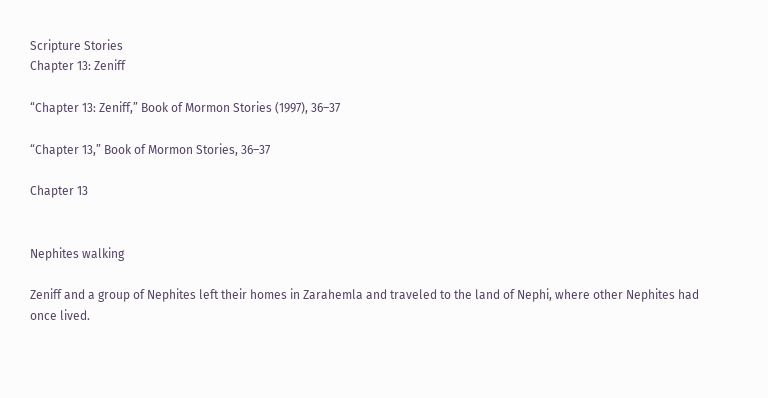Scripture Stories
Chapter 13: Zeniff

“Chapter 13: Zeniff,” Book of Mormon Stories (1997), 36–37

“Chapter 13,” Book of Mormon Stories, 36–37

Chapter 13


Nephites walking

Zeniff and a group of Nephites left their homes in Zarahemla and traveled to the land of Nephi, where other Nephites had once lived.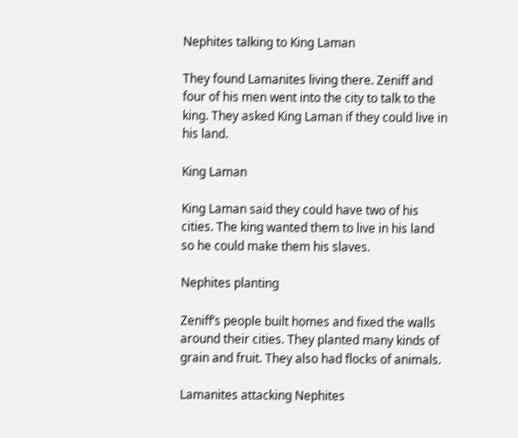Nephites talking to King Laman

They found Lamanites living there. Zeniff and four of his men went into the city to talk to the king. They asked King Laman if they could live in his land.

King Laman

King Laman said they could have two of his cities. The king wanted them to live in his land so he could make them his slaves.

Nephites planting

Zeniff’s people built homes and fixed the walls around their cities. They planted many kinds of grain and fruit. They also had flocks of animals.

Lamanites attacking Nephites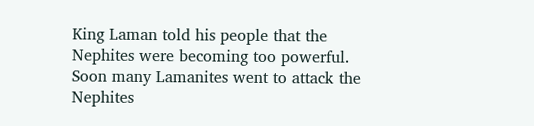King Laman told his people that the Nephites were becoming too powerful. Soon many Lamanites went to attack the Nephites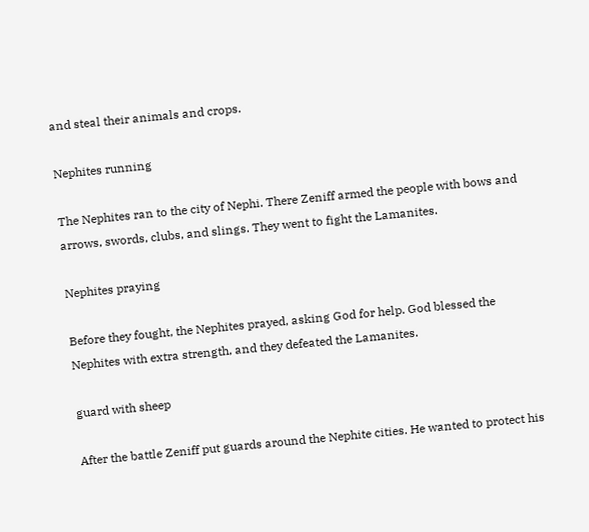and steal their animals and crops.

Nephites running

The Nephites ran to the city of Nephi. There Zeniff armed the people with bows and arrows, swords, clubs, and slings. They went to fight the Lamanites.

Nephites praying

Before they fought, the Nephites prayed, asking God for help. God blessed the Nephites with extra strength, and they defeated the Lamanites.

guard with sheep

After the battle Zeniff put guards around the Nephite cities. He wanted to protect his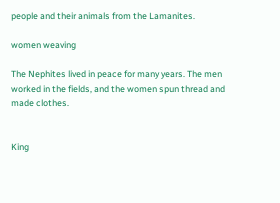people and their animals from the Lamanites.

women weaving

The Nephites lived in peace for many years. The men worked in the fields, and the women spun thread and made clothes.


King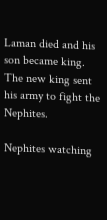Laman died and his son became king. The new king sent his army to fight the Nephites.

Nephites watching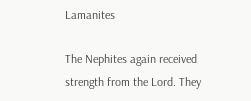Lamanites

The Nephites again received strength from the Lord. They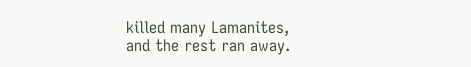killed many Lamanites, and the rest ran away.